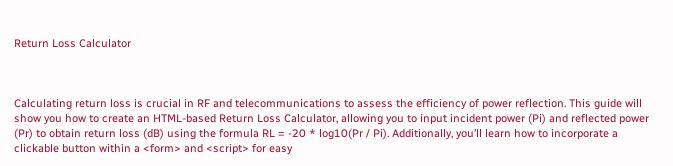Return Loss Calculator



Calculating return loss is crucial in RF and telecommunications to assess the efficiency of power reflection. This guide will show you how to create an HTML-based Return Loss Calculator, allowing you to input incident power (Pi) and reflected power (Pr) to obtain return loss (dB) using the formula RL = -20 * log10(Pr / Pi). Additionally, you’ll learn how to incorporate a clickable button within a <form> and <script> for easy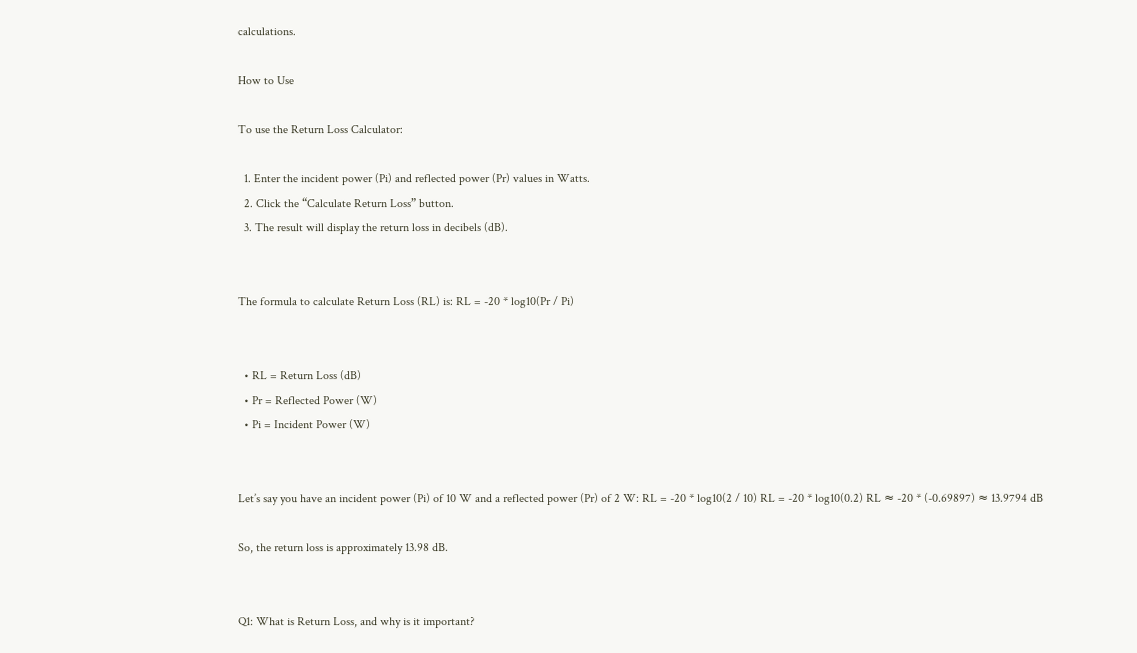calculations.

How to Use

To use the Return Loss Calculator:

  1. Enter the incident power (Pi) and reflected power (Pr) values in Watts.
  2. Click the “Calculate Return Loss” button.
  3. The result will display the return loss in decibels (dB).


The formula to calculate Return Loss (RL) is: RL = -20 * log10(Pr / Pi)


  • RL = Return Loss (dB)
  • Pr = Reflected Power (W)
  • Pi = Incident Power (W)


Let’s say you have an incident power (Pi) of 10 W and a reflected power (Pr) of 2 W: RL = -20 * log10(2 / 10) RL = -20 * log10(0.2) RL ≈ -20 * (-0.69897) ≈ 13.9794 dB

So, the return loss is approximately 13.98 dB.


Q1: What is Return Loss, and why is it important?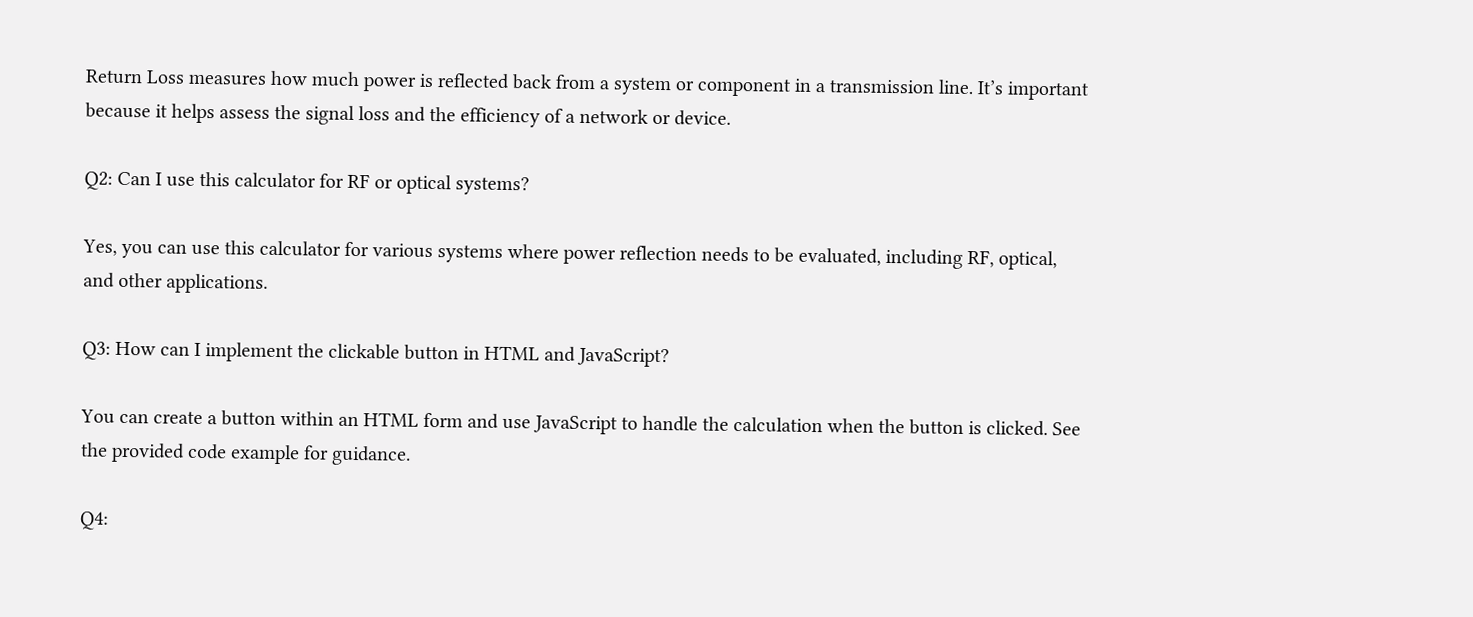Return Loss measures how much power is reflected back from a system or component in a transmission line. It’s important because it helps assess the signal loss and the efficiency of a network or device.

Q2: Can I use this calculator for RF or optical systems?

Yes, you can use this calculator for various systems where power reflection needs to be evaluated, including RF, optical, and other applications.

Q3: How can I implement the clickable button in HTML and JavaScript?

You can create a button within an HTML form and use JavaScript to handle the calculation when the button is clicked. See the provided code example for guidance.

Q4: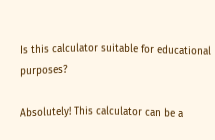Is this calculator suitable for educational purposes?

Absolutely! This calculator can be a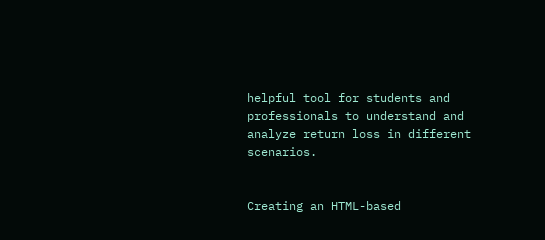helpful tool for students and professionals to understand and analyze return loss in different scenarios.


Creating an HTML-based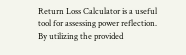Return Loss Calculator is a useful tool for assessing power reflection. By utilizing the provided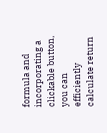formula and incorporating a clickable button, you can efficiently calculate return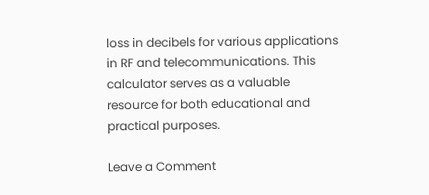loss in decibels for various applications in RF and telecommunications. This calculator serves as a valuable resource for both educational and practical purposes.

Leave a Comment